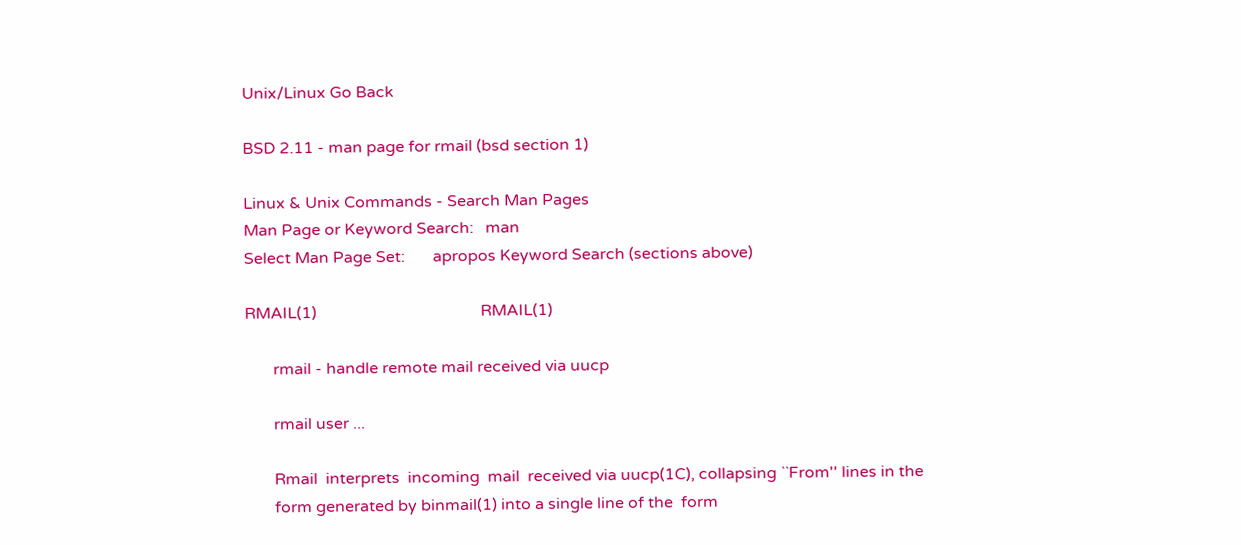Unix/Linux Go Back

BSD 2.11 - man page for rmail (bsd section 1)

Linux & Unix Commands - Search Man Pages
Man Page or Keyword Search:   man
Select Man Page Set:       apropos Keyword Search (sections above)

RMAIL(1)                                         RMAIL(1)

       rmail - handle remote mail received via uucp

       rmail user ...

       Rmail  interprets  incoming  mail  received via uucp(1C), collapsing ``From'' lines in the
       form generated by binmail(1) into a single line of the  form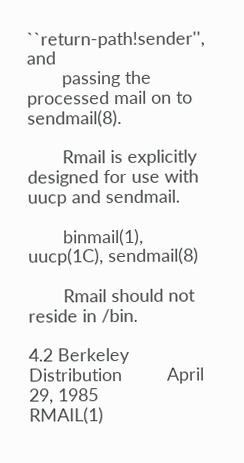``return-path!sender'',  and
       passing the processed mail on to sendmail(8).

       Rmail is explicitly designed for use with uucp and sendmail.

       binmail(1), uucp(1C), sendmail(8)

       Rmail should not reside in /bin.

4.2 Berkeley Distribution         April 29, 1985                 RMAIL(1)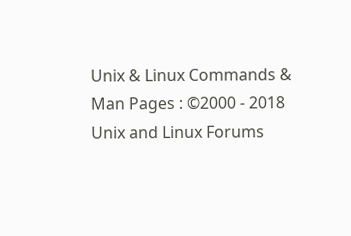Unix & Linux Commands & Man Pages : ©2000 - 2018 Unix and Linux Forums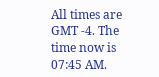All times are GMT -4. The time now is 07:45 AM.